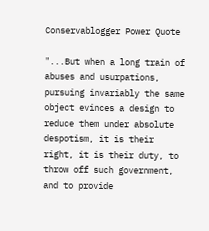Conservablogger Power Quote

"...But when a long train of abuses and usurpations, pursuing invariably the same object evinces a design to reduce them under absolute despotism, it is their right, it is their duty, to throw off such government, and to provide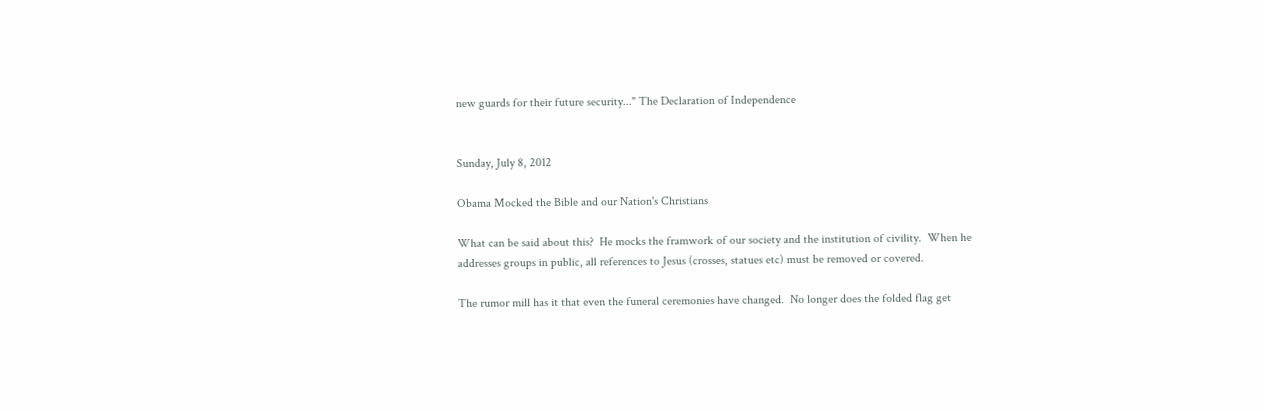new guards for their future security..." The Declaration of Independence


Sunday, July 8, 2012

Obama Mocked the Bible and our Nation's Christians

What can be said about this?  He mocks the framwork of our society and the institution of civility.  When he addresses groups in public, all references to Jesus (crosses, statues etc) must be removed or covered.

The rumor mill has it that even the funeral ceremonies have changed.  No longer does the folded flag get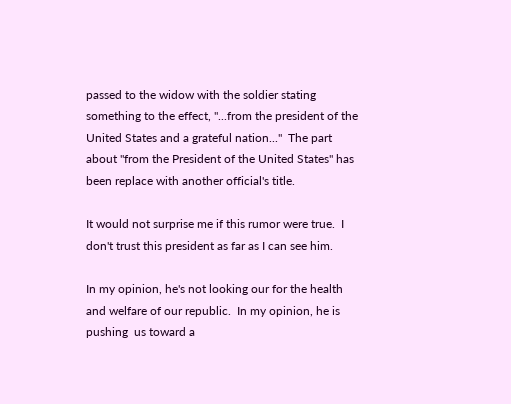passed to the widow with the soldier stating something to the effect, "...from the president of the United States and a grateful nation..."  The part about "from the President of the United States" has been replace with another official's title.

It would not surprise me if this rumor were true.  I don't trust this president as far as I can see him.

In my opinion, he's not looking our for the health and welfare of our republic.  In my opinion, he is pushing  us toward a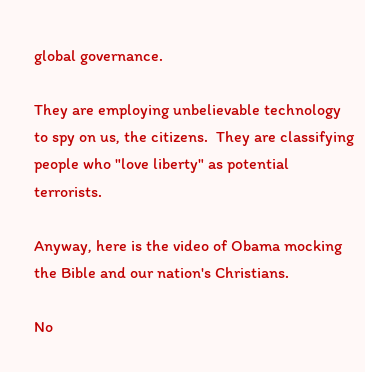global governance.

They are employing unbelievable technology to spy on us, the citizens.  They are classifying people who "love liberty" as potential terrorists.

Anyway, here is the video of Obama mocking the Bible and our nation's Christians.

No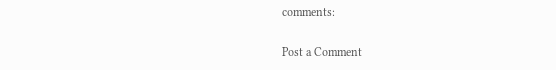comments:

Post a Comment